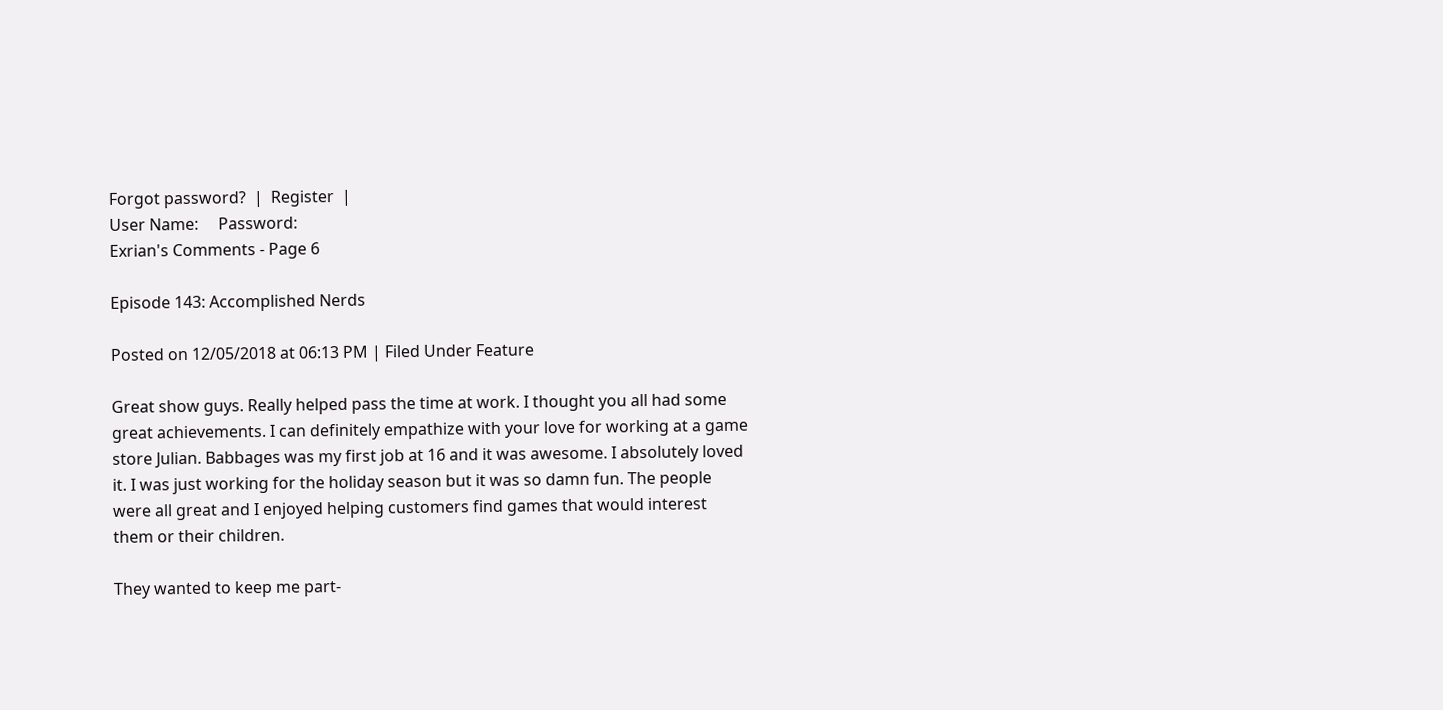Forgot password?  |  Register  |
User Name:     Password:
Exrian's Comments - Page 6

Episode 143: Accomplished Nerds

Posted on 12/05/2018 at 06:13 PM | Filed Under Feature

Great show guys. Really helped pass the time at work. I thought you all had some great achievements. I can definitely empathize with your love for working at a game store Julian. Babbages was my first job at 16 and it was awesome. I absolutely loved it. I was just working for the holiday season but it was so damn fun. The people were all great and I enjoyed helping customers find games that would interest them or their children.

They wanted to keep me part-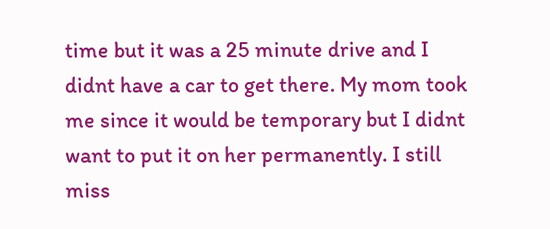time but it was a 25 minute drive and I didnt have a car to get there. My mom took me since it would be temporary but I didnt want to put it on her permanently. I still miss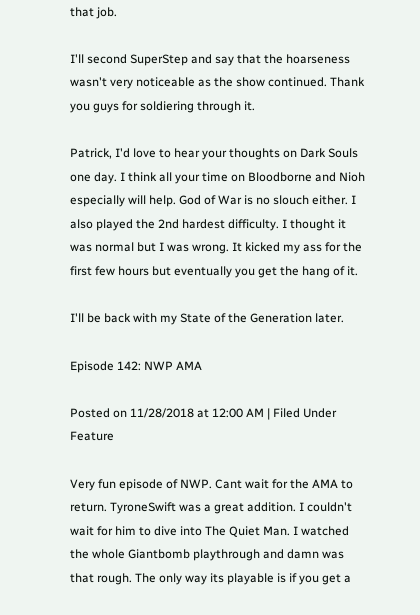that job.

I'll second SuperStep and say that the hoarseness wasn't very noticeable as the show continued. Thank you guys for soldiering through it.

Patrick, I'd love to hear your thoughts on Dark Souls one day. I think all your time on Bloodborne and Nioh especially will help. God of War is no slouch either. I also played the 2nd hardest difficulty. I thought it was normal but I was wrong. It kicked my ass for the first few hours but eventually you get the hang of it.

I'll be back with my State of the Generation later.

Episode 142: NWP AMA

Posted on 11/28/2018 at 12:00 AM | Filed Under Feature

Very fun episode of NWP. Cant wait for the AMA to return. TyroneSwift was a great addition. I couldn't wait for him to dive into The Quiet Man. I watched the whole Giantbomb playthrough and damn was that rough. The only way its playable is if you get a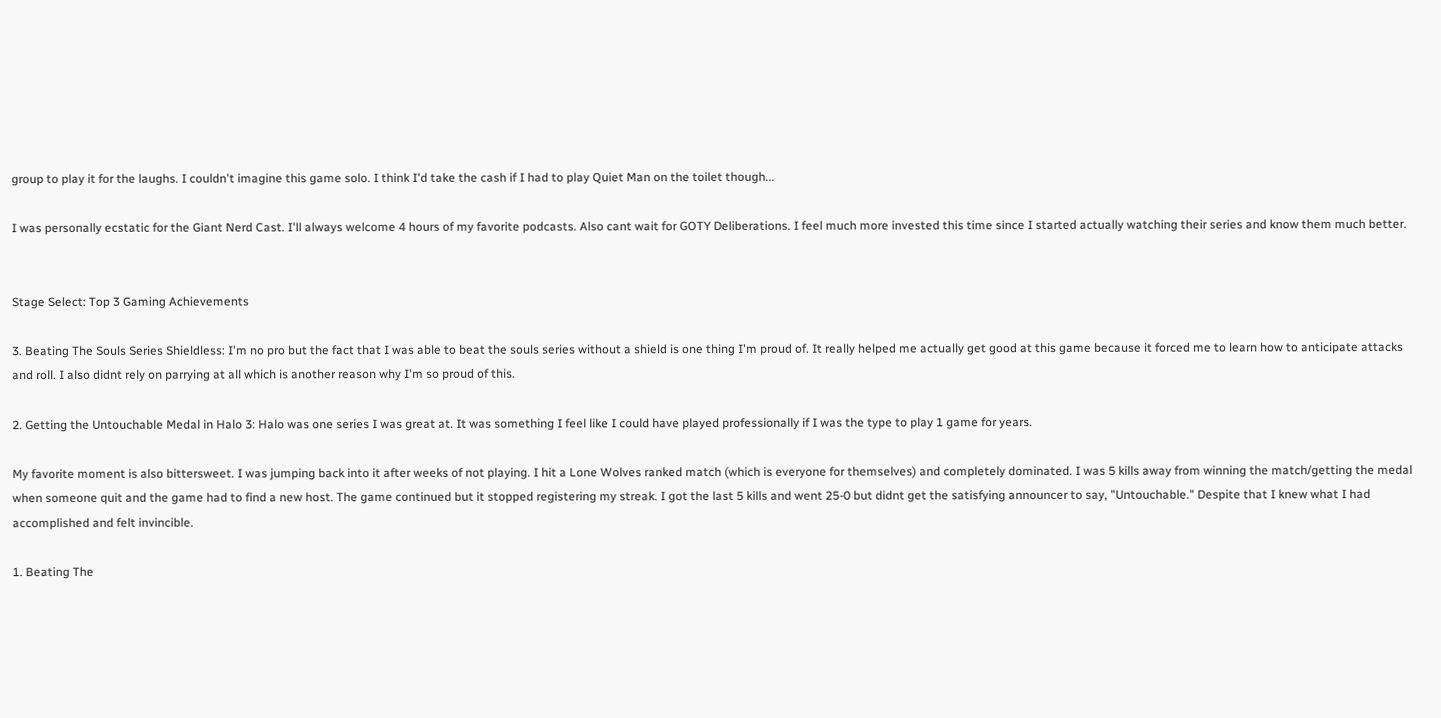group to play it for the laughs. I couldn't imagine this game solo. I think I'd take the cash if I had to play Quiet Man on the toilet though...

I was personally ecstatic for the Giant Nerd Cast. I'll always welcome 4 hours of my favorite podcasts. Also cant wait for GOTY Deliberations. I feel much more invested this time since I started actually watching their series and know them much better.


Stage Select: Top 3 Gaming Achievements

3. Beating The Souls Series Shieldless: I'm no pro but the fact that I was able to beat the souls series without a shield is one thing I'm proud of. It really helped me actually get good at this game because it forced me to learn how to anticipate attacks and roll. I also didnt rely on parrying at all which is another reason why I'm so proud of this.

2. Getting the Untouchable Medal in Halo 3: Halo was one series I was great at. It was something I feel like I could have played professionally if I was the type to play 1 game for years.

My favorite moment is also bittersweet. I was jumping back into it after weeks of not playing. I hit a Lone Wolves ranked match (which is everyone for themselves) and completely dominated. I was 5 kills away from winning the match/getting the medal when someone quit and the game had to find a new host. The game continued but it stopped registering my streak. I got the last 5 kills and went 25-0 but didnt get the satisfying announcer to say, "Untouchable." Despite that I knew what I had accomplished and felt invincible.

1. Beating The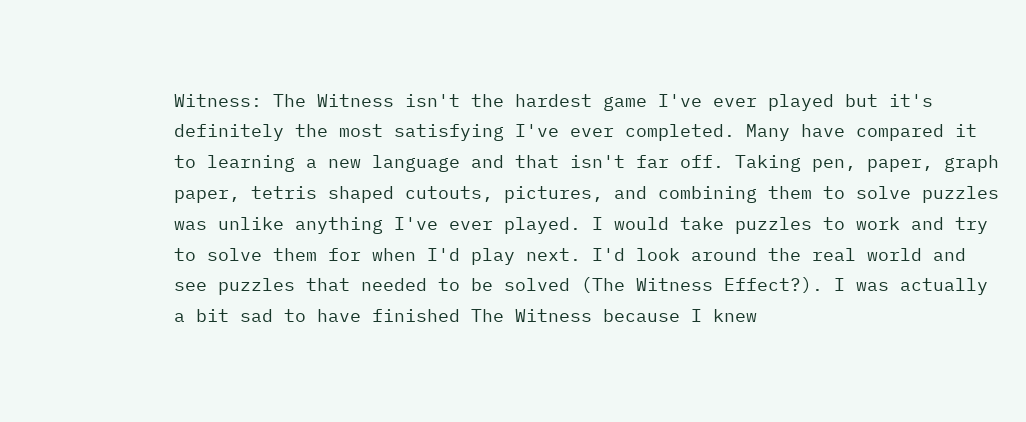Witness: The Witness isn't the hardest game I've ever played but it's definitely the most satisfying I've ever completed. Many have compared it to learning a new language and that isn't far off. Taking pen, paper, graph paper, tetris shaped cutouts, pictures, and combining them to solve puzzles was unlike anything I've ever played. I would take puzzles to work and try to solve them for when I'd play next. I'd look around the real world and see puzzles that needed to be solved (The Witness Effect?). I was actually a bit sad to have finished The Witness because I knew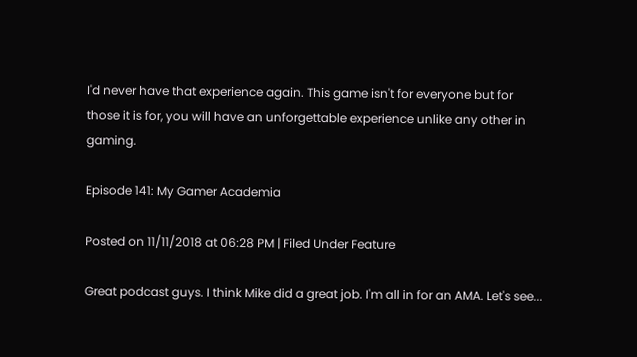I'd never have that experience again. This game isn't for everyone but for those it is for, you will have an unforgettable experience unlike any other in gaming.

Episode 141: My Gamer Academia

Posted on 11/11/2018 at 06:28 PM | Filed Under Feature

Great podcast guys. I think Mike did a great job. I'm all in for an AMA. Let's see...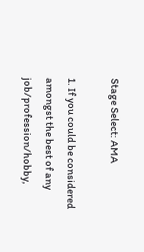Stage Select: AMA

1. If you could be considered amongst the best of any job/profession/hobby,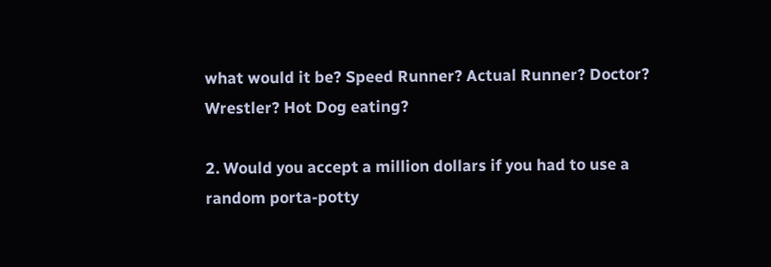what would it be? Speed Runner? Actual Runner? Doctor? Wrestler? Hot Dog eating?

2. Would you accept a million dollars if you had to use a random porta-potty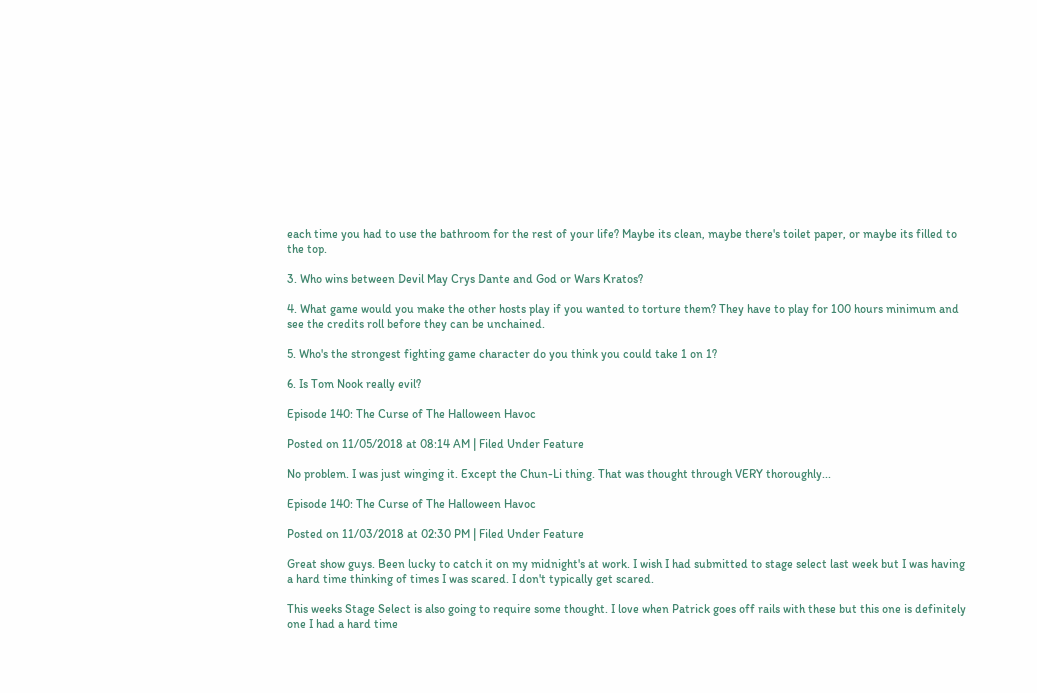each time you had to use the bathroom for the rest of your life? Maybe its clean, maybe there's toilet paper, or maybe its filled to the top.

3. Who wins between Devil May Crys Dante and God or Wars Kratos?

4. What game would you make the other hosts play if you wanted to torture them? They have to play for 100 hours minimum and see the credits roll before they can be unchained.

5. Who's the strongest fighting game character do you think you could take 1 on 1?

6. Is Tom Nook really evil?

Episode 140: The Curse of The Halloween Havoc

Posted on 11/05/2018 at 08:14 AM | Filed Under Feature

No problem. I was just winging it. Except the Chun-Li thing. That was thought through VERY thoroughly...

Episode 140: The Curse of The Halloween Havoc

Posted on 11/03/2018 at 02:30 PM | Filed Under Feature

Great show guys. Been lucky to catch it on my midnight's at work. I wish I had submitted to stage select last week but I was having a hard time thinking of times I was scared. I don't typically get scared.

This weeks Stage Select is also going to require some thought. I love when Patrick goes off rails with these but this one is definitely one I had a hard time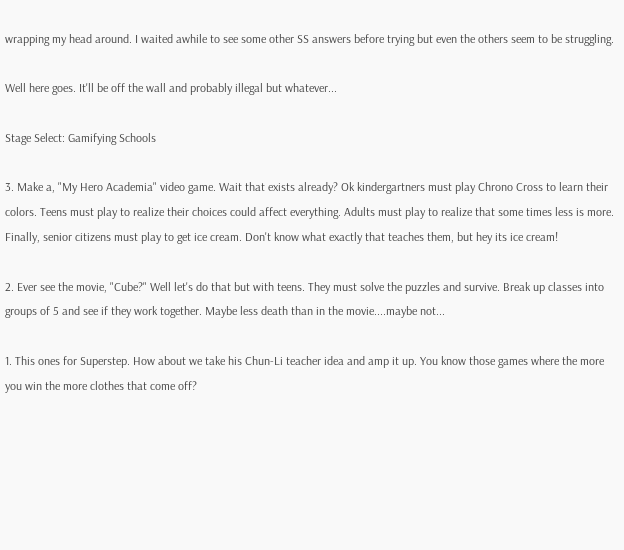wrapping my head around. I waited awhile to see some other SS answers before trying but even the others seem to be struggling.

Well here goes. It'll be off the wall and probably illegal but whatever...

Stage Select: Gamifying Schools

3. Make a, "My Hero Academia" video game. Wait that exists already? Ok kindergartners must play Chrono Cross to learn their colors. Teens must play to realize their choices could affect everything. Adults must play to realize that some times less is more. Finally, senior citizens must play to get ice cream. Don't know what exactly that teaches them, but hey its ice cream!

2. Ever see the movie, "Cube?" Well let's do that but with teens. They must solve the puzzles and survive. Break up classes into groups of 5 and see if they work together. Maybe less death than in the movie....maybe not...

1. This ones for Superstep. How about we take his Chun-Li teacher idea and amp it up. You know those games where the more you win the more clothes that come off?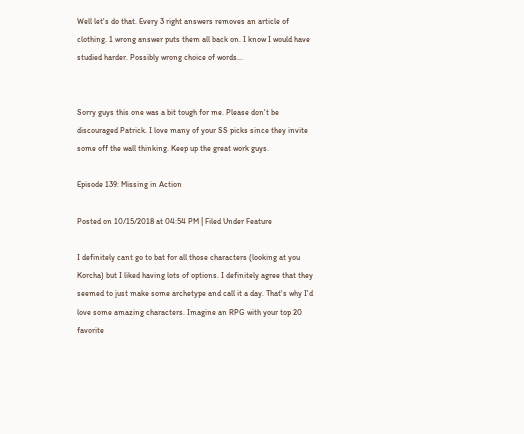Well let's do that. Every 3 right answers removes an article of clothing. 1 wrong answer puts them all back on. I know I would have studied harder. Possibly wrong choice of words...


Sorry guys this one was a bit tough for me. Please don't be discouraged Patrick. I love many of your SS picks since they invite some off the wall thinking. Keep up the great work guys.

Episode 139: Missing in Action

Posted on 10/15/2018 at 04:54 PM | Filed Under Feature

I definitely cant go to bat for all those characters (looking at you Korcha) but I liked having lots of options. I definitely agree that they seemed to just make some archetype and call it a day. That's why I'd love some amazing characters. Imagine an RPG with your top 20 favorite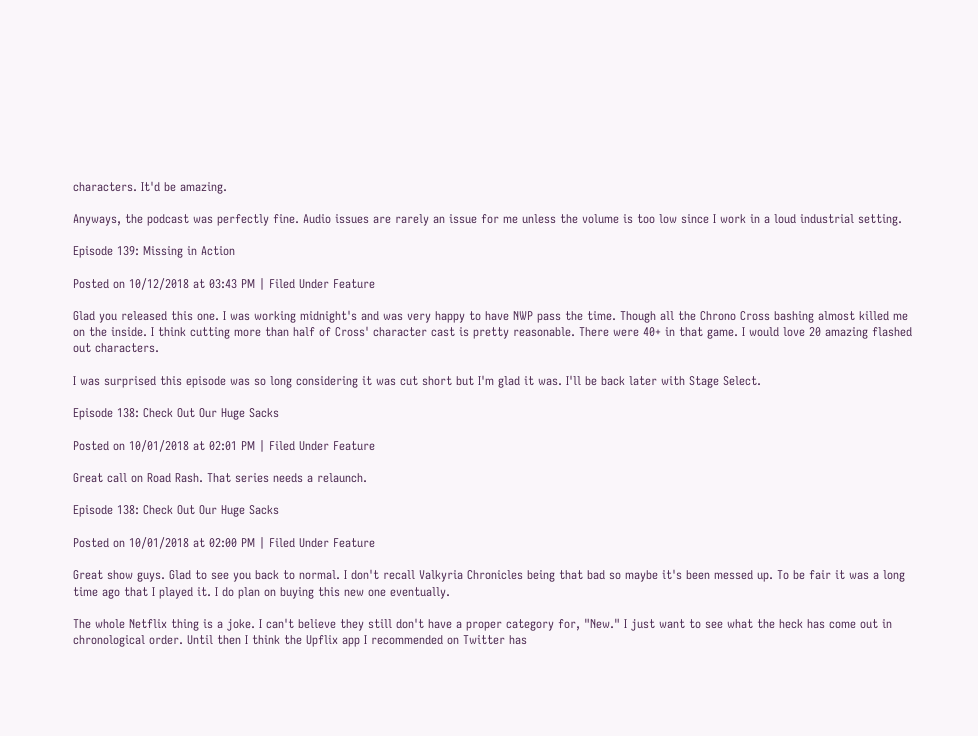characters. It'd be amazing.

Anyways, the podcast was perfectly fine. Audio issues are rarely an issue for me unless the volume is too low since I work in a loud industrial setting.

Episode 139: Missing in Action

Posted on 10/12/2018 at 03:43 PM | Filed Under Feature

Glad you released this one. I was working midnight's and was very happy to have NWP pass the time. Though all the Chrono Cross bashing almost killed me on the inside. I think cutting more than half of Cross' character cast is pretty reasonable. There were 40+ in that game. I would love 20 amazing flashed out characters.

I was surprised this episode was so long considering it was cut short but I'm glad it was. I'll be back later with Stage Select.

Episode 138: Check Out Our Huge Sacks

Posted on 10/01/2018 at 02:01 PM | Filed Under Feature

Great call on Road Rash. That series needs a relaunch.

Episode 138: Check Out Our Huge Sacks

Posted on 10/01/2018 at 02:00 PM | Filed Under Feature

Great show guys. Glad to see you back to normal. I don't recall Valkyria Chronicles being that bad so maybe it's been messed up. To be fair it was a long time ago that I played it. I do plan on buying this new one eventually.

The whole Netflix thing is a joke. I can't believe they still don't have a proper category for, "New." I just want to see what the heck has come out in chronological order. Until then I think the Upflix app I recommended on Twitter has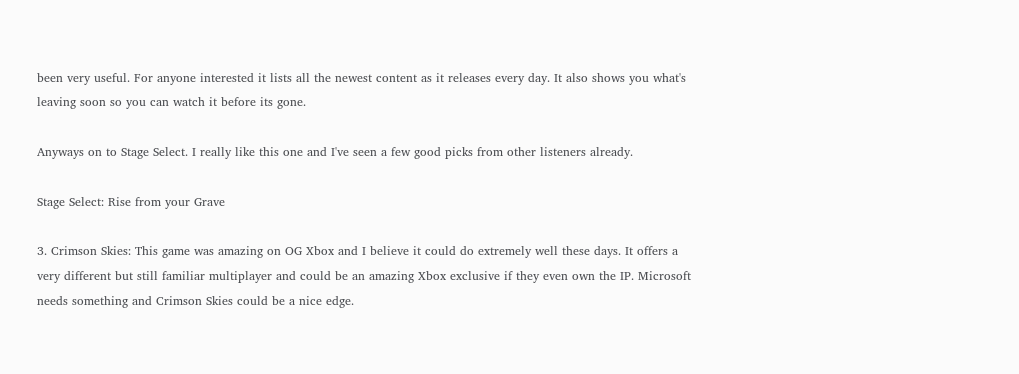been very useful. For anyone interested it lists all the newest content as it releases every day. It also shows you what's leaving soon so you can watch it before its gone.

Anyways on to Stage Select. I really like this one and I've seen a few good picks from other listeners already.

Stage Select: Rise from your Grave

3. Crimson Skies: This game was amazing on OG Xbox and I believe it could do extremely well these days. It offers a very different but still familiar multiplayer and could be an amazing Xbox exclusive if they even own the IP. Microsoft needs something and Crimson Skies could be a nice edge.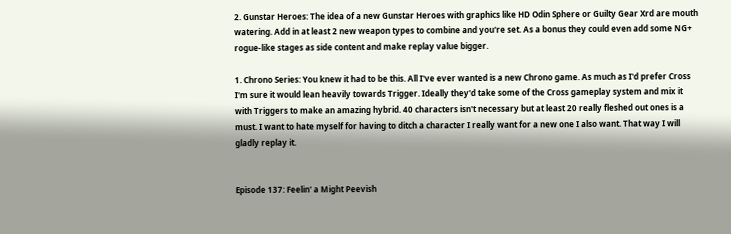2. Gunstar Heroes: The idea of a new Gunstar Heroes with graphics like HD Odin Sphere or Guilty Gear Xrd are mouth watering. Add in at least 2 new weapon types to combine and you're set. As a bonus they could even add some NG+ rogue-like stages as side content and make replay value bigger.

1. Chrono Series: You knew it had to be this. All I've ever wanted is a new Chrono game. As much as I'd prefer Cross I'm sure it would lean heavily towards Trigger. Ideally they'd take some of the Cross gameplay system and mix it with Triggers to make an amazing hybrid. 40 characters isn't necessary but at least 20 really fleshed out ones is a must. I want to hate myself for having to ditch a character I really want for a new one I also want. That way I will gladly replay it.


Episode 137: Feelin' a Might Peevish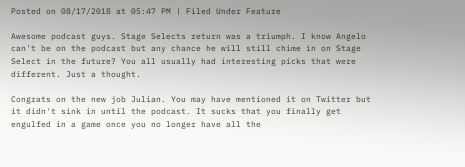Posted on 08/17/2018 at 05:47 PM | Filed Under Feature

Awesome podcast guys. Stage Selects return was a triumph. I know Angelo can't be on the podcast but any chance he will still chime in on Stage Select in the future? You all usually had interesting picks that were different. Just a thought.

Congrats on the new job Julian. You may have mentioned it on Twitter but it didn't sink in until the podcast. It sucks that you finally get engulfed in a game once you no longer have all the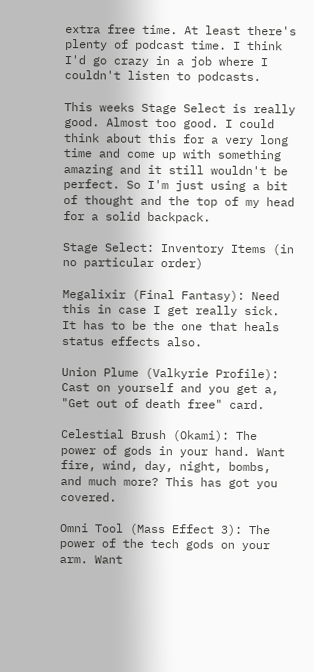extra free time. At least there's plenty of podcast time. I think I'd go crazy in a job where I couldn't listen to podcasts.

This weeks Stage Select is really good. Almost too good. I could think about this for a very long time and come up with something amazing and it still wouldn't be perfect. So I'm just using a bit of thought and the top of my head for a solid backpack.

Stage Select: Inventory Items (in no particular order)

Megalixir (Final Fantasy): Need this in case I get really sick. It has to be the one that heals status effects also.

Union Plume (Valkyrie Profile): Cast on yourself and you get a, "Get out of death free" card.

Celestial Brush (Okami): The power of gods in your hand. Want fire, wind, day, night, bombs, and much more? This has got you covered.

Omni Tool (Mass Effect 3): The power of the tech gods on your arm. Want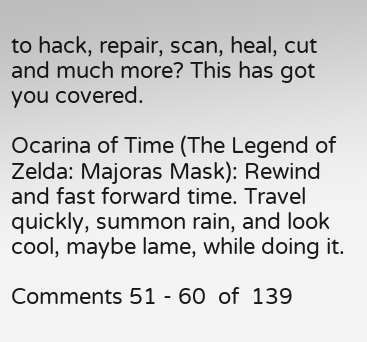to hack, repair, scan, heal, cut and much more? This has got you covered.

Ocarina of Time (The Legend of Zelda: Majoras Mask): Rewind and fast forward time. Travel quickly, summon rain, and look cool, maybe lame, while doing it.

Comments 51 - 60  of  139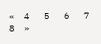«  4   5   6   7   8  »